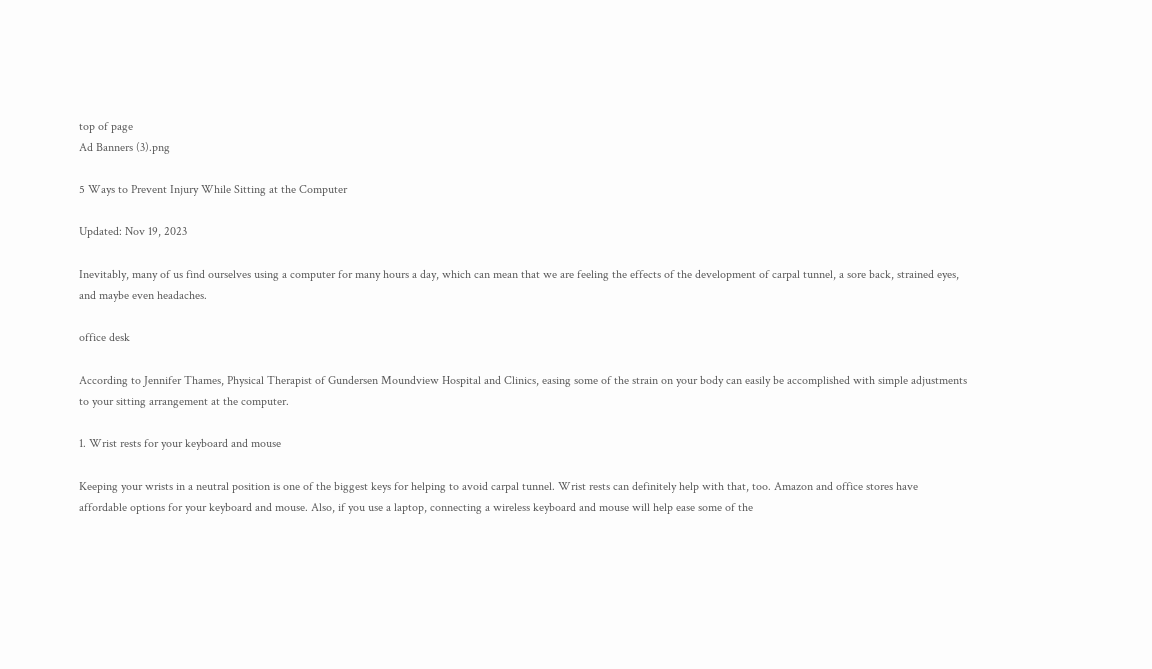top of page
Ad Banners (3).png

5 Ways to Prevent Injury While Sitting at the Computer

Updated: Nov 19, 2023

Inevitably, many of us find ourselves using a computer for many hours a day, which can mean that we are feeling the effects of the development of carpal tunnel, a sore back, strained eyes, and maybe even headaches.

office desk

According to Jennifer Thames, Physical Therapist of Gundersen Moundview Hospital and Clinics, easing some of the strain on your body can easily be accomplished with simple adjustments to your sitting arrangement at the computer.

1. Wrist rests for your keyboard and mouse

Keeping your wrists in a neutral position is one of the biggest keys for helping to avoid carpal tunnel. Wrist rests can definitely help with that, too. Amazon and office stores have affordable options for your keyboard and mouse. Also, if you use a laptop, connecting a wireless keyboard and mouse will help ease some of the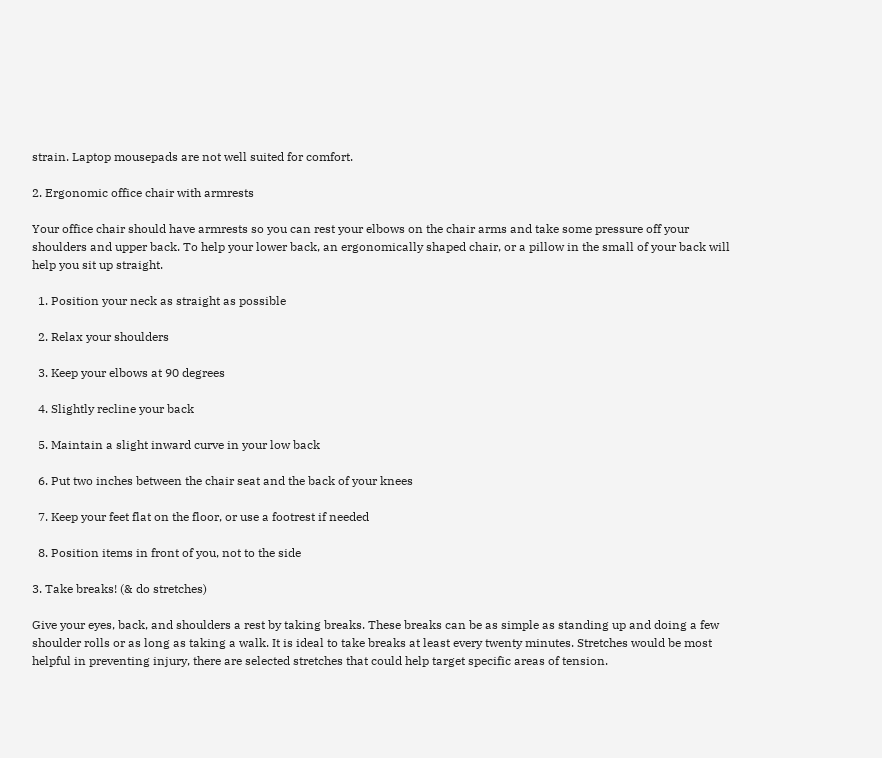strain. Laptop mousepads are not well suited for comfort.

2. Ergonomic office chair with armrests

Your office chair should have armrests so you can rest your elbows on the chair arms and take some pressure off your shoulders and upper back. To help your lower back, an ergonomically shaped chair, or a pillow in the small of your back will help you sit up straight.

  1. Position your neck as straight as possible

  2. Relax your shoulders

  3. Keep your elbows at 90 degrees

  4. Slightly recline your back

  5. Maintain a slight inward curve in your low back

  6. Put two inches between the chair seat and the back of your knees

  7. Keep your feet flat on the floor, or use a footrest if needed

  8. Position items in front of you, not to the side

3. Take breaks! (& do stretches)

Give your eyes, back, and shoulders a rest by taking breaks. These breaks can be as simple as standing up and doing a few shoulder rolls or as long as taking a walk. It is ideal to take breaks at least every twenty minutes. Stretches would be most helpful in preventing injury, there are selected stretches that could help target specific areas of tension.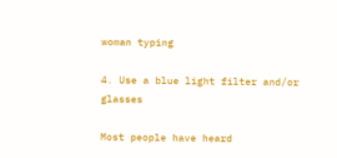woman typing

4. Use a blue light filter and/or glasses

Most people have heard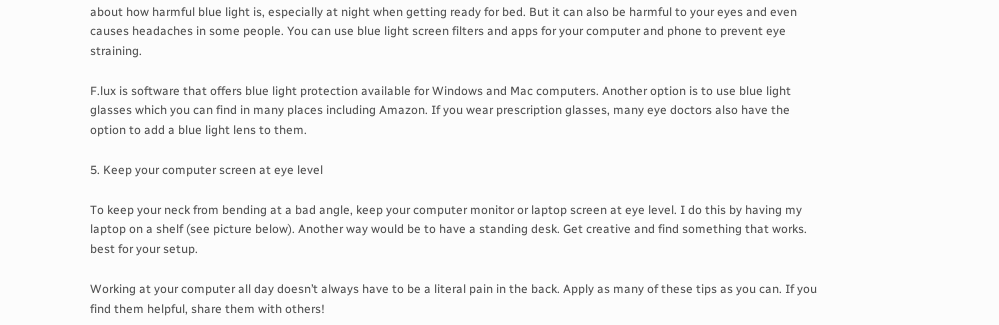about how harmful blue light is, especially at night when getting ready for bed. But it can also be harmful to your eyes and even causes headaches in some people. You can use blue light screen filters and apps for your computer and phone to prevent eye straining.

F.lux is software that offers blue light protection available for Windows and Mac computers. Another option is to use blue light glasses which you can find in many places including Amazon. If you wear prescription glasses, many eye doctors also have the option to add a blue light lens to them.

5. Keep your computer screen at eye level

To keep your neck from bending at a bad angle, keep your computer monitor or laptop screen at eye level. I do this by having my laptop on a shelf (see picture below). Another way would be to have a standing desk. Get creative and find something that works. best for your setup.

Working at your computer all day doesn’t always have to be a literal pain in the back. Apply as many of these tips as you can. If you find them helpful, share them with others!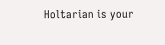Holtarian is your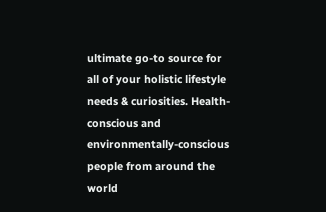ultimate go-to source for all of your holistic lifestyle needs & curiosities. Health-conscious and environmentally-conscious people from around the world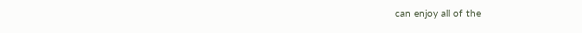can enjoy all of the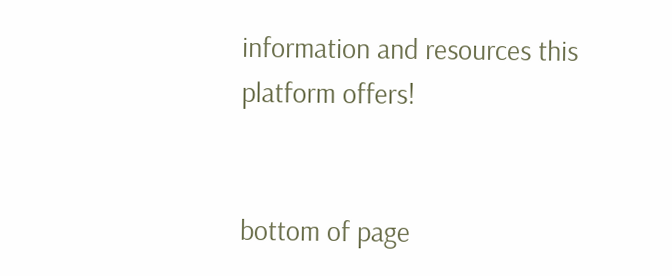information and resources this platform offers!


bottom of page